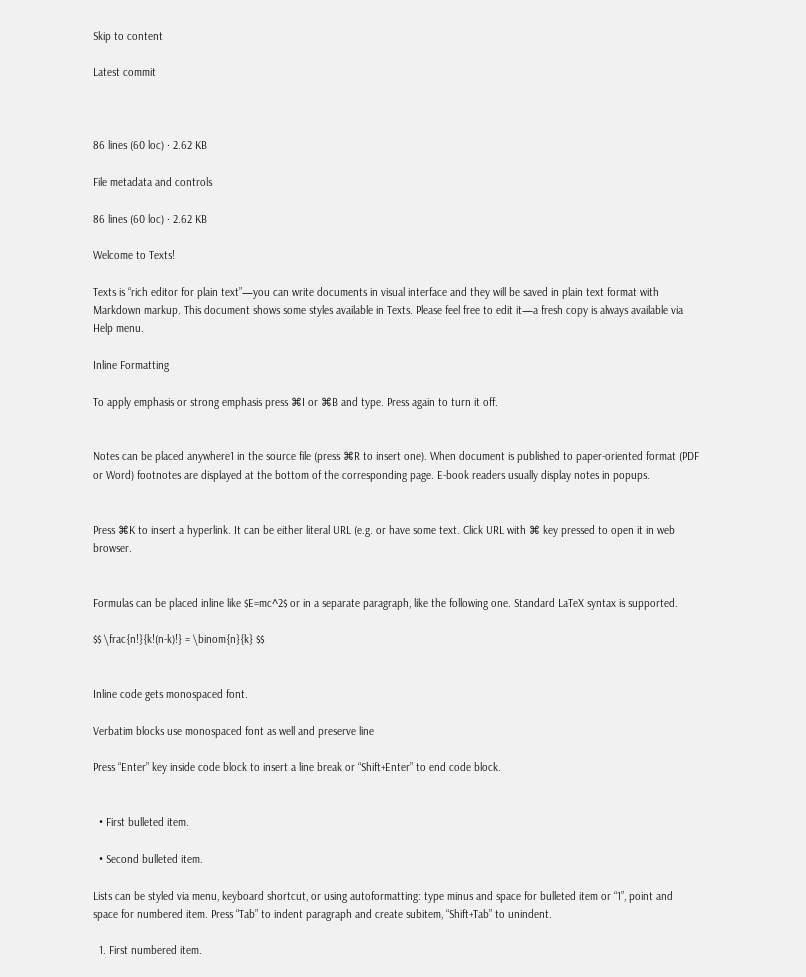Skip to content

Latest commit



86 lines (60 loc) · 2.62 KB

File metadata and controls

86 lines (60 loc) · 2.62 KB

Welcome to Texts!

Texts is “rich editor for plain text”—you can write documents in visual interface and they will be saved in plain text format with Markdown markup. This document shows some styles available in Texts. Please feel free to edit it—a fresh copy is always available via Help menu.

Inline Formatting

To apply emphasis or strong emphasis press ⌘I or ⌘B and type. Press again to turn it off.


Notes can be placed anywhere1 in the source file (press ⌘R to insert one). When document is published to paper-oriented format (PDF or Word) footnotes are displayed at the bottom of the corresponding page. E-book readers usually display notes in popups.


Press ⌘K to insert a hyperlink. It can be either literal URL (e.g. or have some text. Click URL with ⌘ key pressed to open it in web browser.


Formulas can be placed inline like $E=mc^2$ or in a separate paragraph, like the following one. Standard LaTeX syntax is supported.

$$ \frac{n!}{k!(n-k)!} = \binom{n}{k} $$


Inline code gets monospaced font.

Verbatim blocks use monospaced font as well and preserve line

Press “Enter” key inside code block to insert a line break or “Shift+Enter” to end code block.


  • First bulleted item.

  • Second bulleted item.

Lists can be styled via menu, keyboard shortcut, or using autoformatting: type minus and space for bulleted item or “1”, point and space for numbered item. Press “Tab” to indent paragraph and create subitem, “Shift+Tab” to unindent.

  1. First numbered item.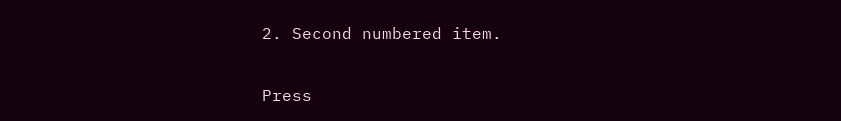2. Second numbered item.


Press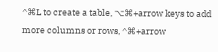^⌘L to create a table, ⌥⌘+arrow keys to add more columns or rows, ^⌘+arrow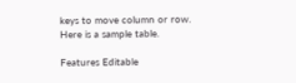keys to move column or row. Here is a sample table.

Features Editable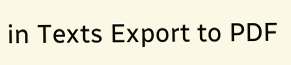in Texts Export to PDF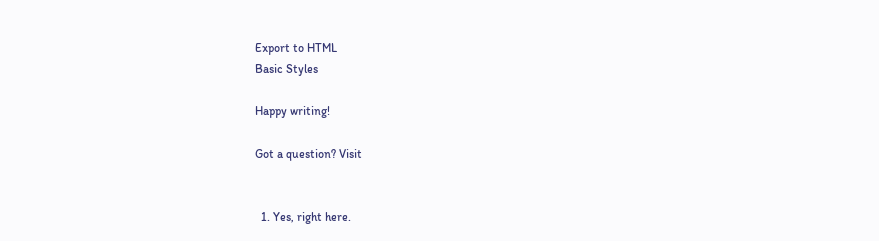Export to HTML
Basic Styles

Happy writing!

Got a question? Visit


  1. Yes, right here.